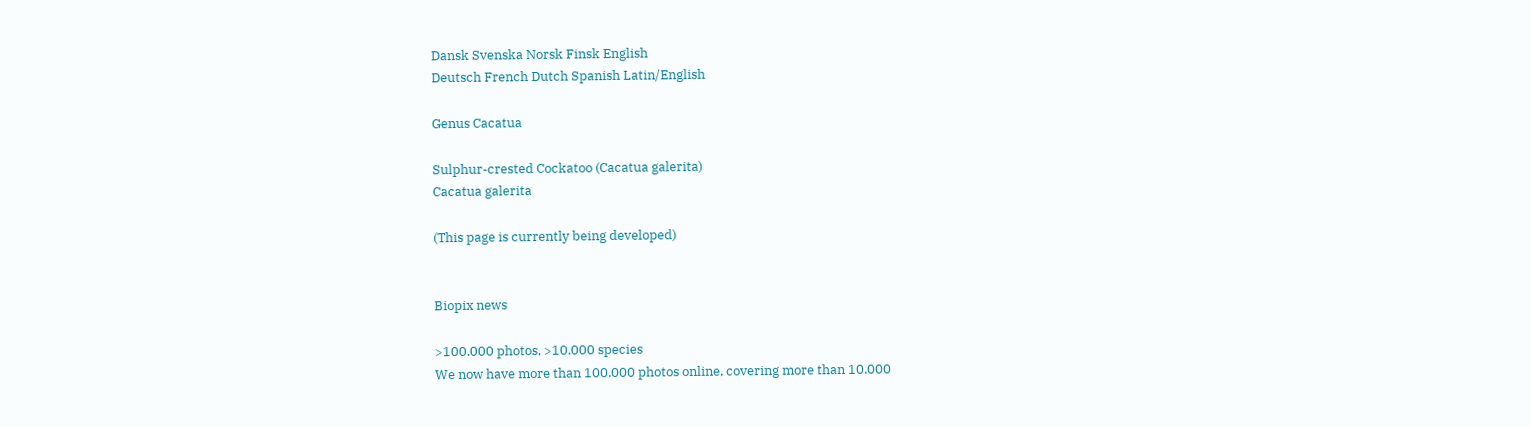Dansk Svenska Norsk Finsk English
Deutsch French Dutch Spanish Latin/English

Genus Cacatua

Sulphur-crested Cockatoo (Cacatua galerita)
Cacatua galerita

(This page is currently being developed)


Biopix news

>100.000 photos, >10.000 species
We now have more than 100.000 photos online, covering more than 10.000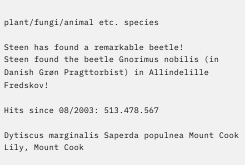plant/fungi/animal etc. species

Steen has found a remarkable beetle!
Steen found the beetle Gnorimus nobilis (in Danish Grøn Pragttorbist) in Allindelille Fredskov!

Hits since 08/2003: 513.478.567

Dytiscus marginalis Saperda populnea Mount Cook Lily, Mount Cook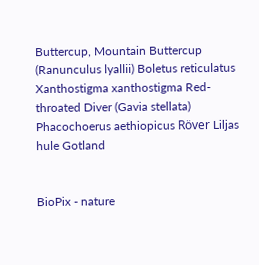Buttercup, Mountain Buttercup (Ranunculus lyallii) Boletus reticulatus Xanthostigma xanthostigma Red-throated Diver (Gavia stellata) Phacochoerus aethiopicus Röver Liljas hule Gotland


BioPix - nature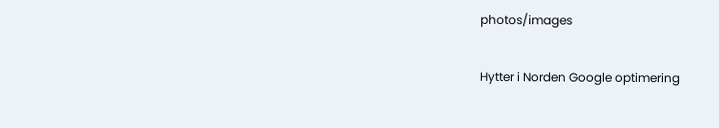photos/images

Hytter i Norden Google optimering